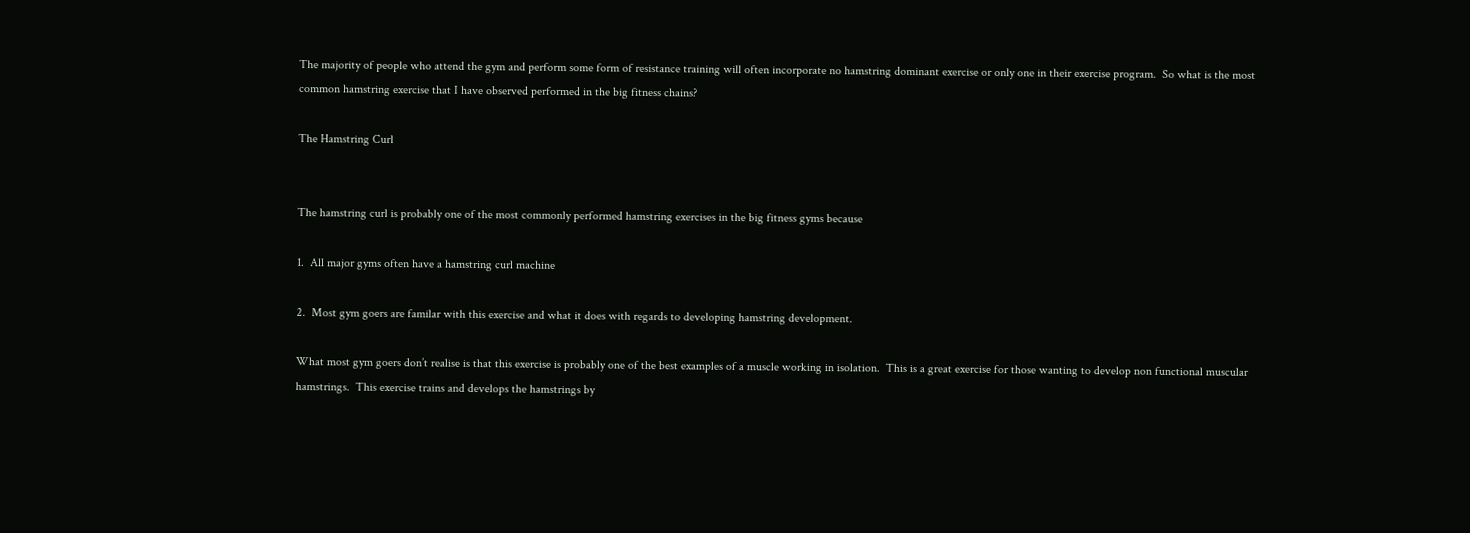The majority of people who attend the gym and perform some form of resistance training will often incorporate no hamstring dominant exercise or only one in their exercise program.  So what is the most common hamstring exercise that I have observed performed in the big fitness chains?

The Hamstring Curl


The hamstring curl is probably one of the most commonly performed hamstring exercises in the big fitness gyms because

1.  All major gyms often have a hamstring curl machine

2.  Most gym goers are familar with this exercise and what it does with regards to developing hamstring development.

What most gym goers don’t realise is that this exercise is probably one of the best examples of a muscle working in isolation.  This is a great exercise for those wanting to develop non functional muscular hamstrings.  This exercise trains and develops the hamstrings by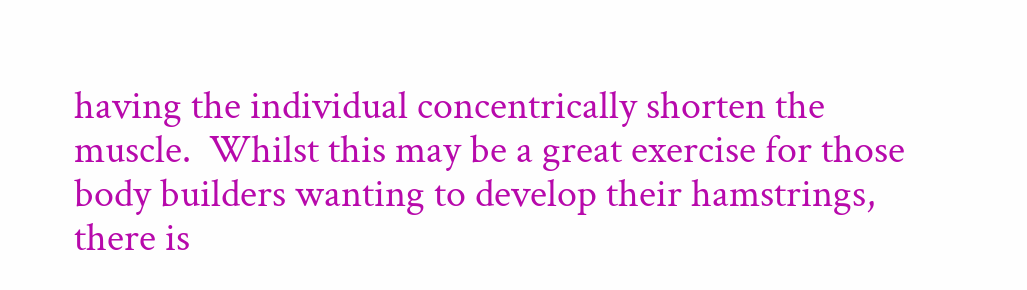having the individual concentrically shorten the muscle.  Whilst this may be a great exercise for those body builders wanting to develop their hamstrings, there is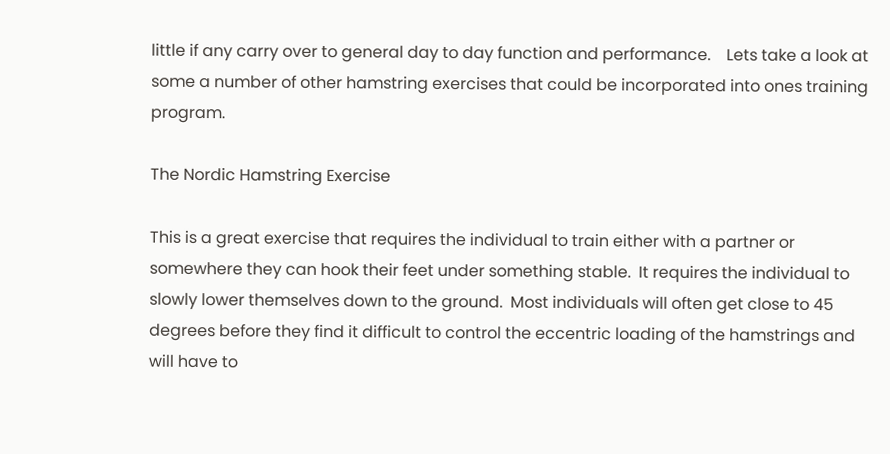little if any carry over to general day to day function and performance.    Lets take a look at some a number of other hamstring exercises that could be incorporated into ones training program.

The Nordic Hamstring Exercise

This is a great exercise that requires the individual to train either with a partner or somewhere they can hook their feet under something stable.  It requires the individual to slowly lower themselves down to the ground.  Most individuals will often get close to 45 degrees before they find it difficult to control the eccentric loading of the hamstrings and will have to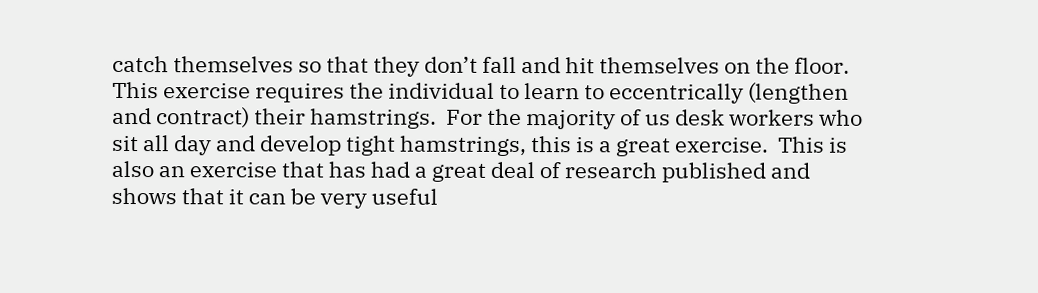catch themselves so that they don’t fall and hit themselves on the floor. This exercise requires the individual to learn to eccentrically (lengthen and contract) their hamstrings.  For the majority of us desk workers who sit all day and develop tight hamstrings, this is a great exercise.  This is also an exercise that has had a great deal of research published and shows that it can be very useful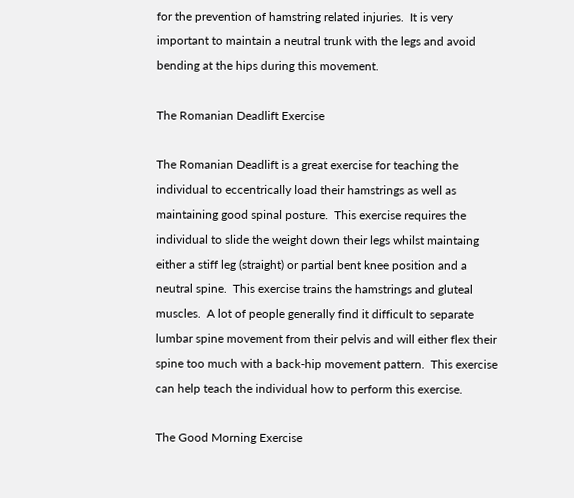for the prevention of hamstring related injuries.  It is very important to maintain a neutral trunk with the legs and avoid bending at the hips during this movement.

The Romanian Deadlift Exercise

The Romanian Deadlift is a great exercise for teaching the individual to eccentrically load their hamstrings as well as maintaining good spinal posture.  This exercise requires the individual to slide the weight down their legs whilst maintaing either a stiff leg (straight) or partial bent knee position and a neutral spine.  This exercise trains the hamstrings and gluteal muscles.  A lot of people generally find it difficult to separate lumbar spine movement from their pelvis and will either flex their spine too much with a back-hip movement pattern.  This exercise can help teach the individual how to perform this exercise.

The Good Morning Exercise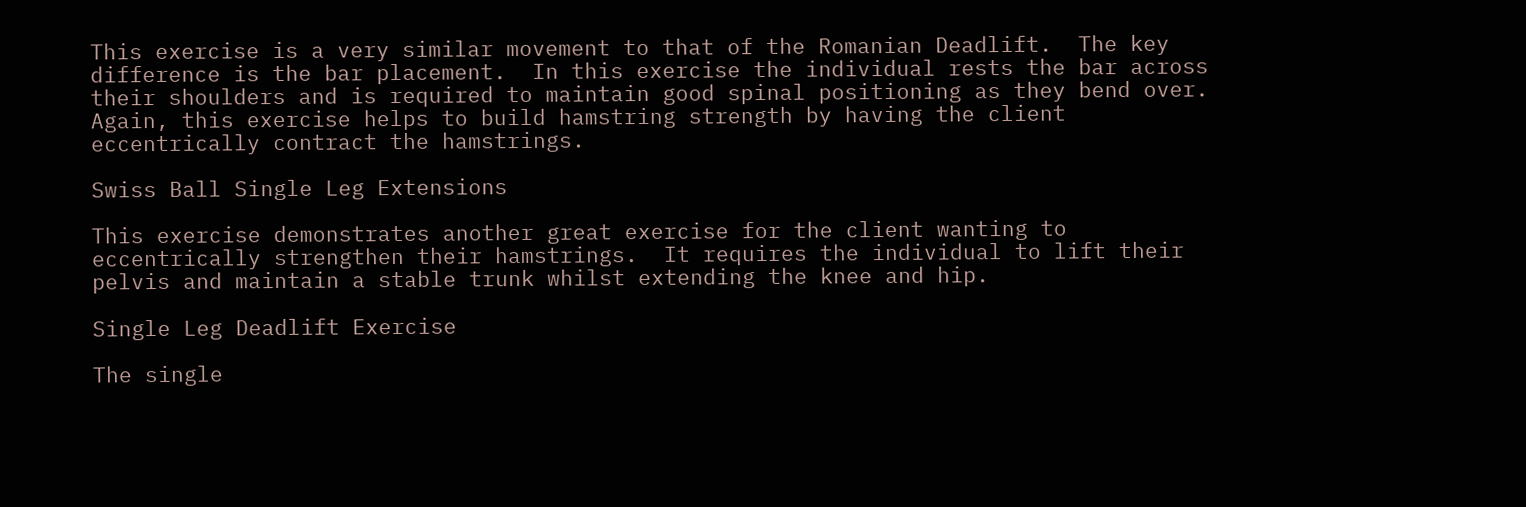This exercise is a very similar movement to that of the Romanian Deadlift.  The key difference is the bar placement.  In this exercise the individual rests the bar across their shoulders and is required to maintain good spinal positioning as they bend over.  Again, this exercise helps to build hamstring strength by having the client eccentrically contract the hamstrings.

Swiss Ball Single Leg Extensions

This exercise demonstrates another great exercise for the client wanting to eccentrically strengthen their hamstrings.  It requires the individual to lift their pelvis and maintain a stable trunk whilst extending the knee and hip.

Single Leg Deadlift Exercise

The single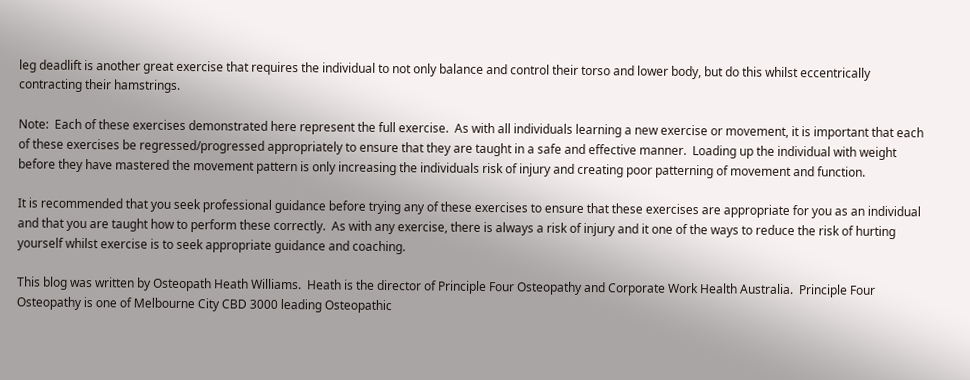leg deadlift is another great exercise that requires the individual to not only balance and control their torso and lower body, but do this whilst eccentrically contracting their hamstrings.

Note:  Each of these exercises demonstrated here represent the full exercise.  As with all individuals learning a new exercise or movement, it is important that each of these exercises be regressed/progressed appropriately to ensure that they are taught in a safe and effective manner.  Loading up the individual with weight before they have mastered the movement pattern is only increasing the individuals risk of injury and creating poor patterning of movement and function.

It is recommended that you seek professional guidance before trying any of these exercises to ensure that these exercises are appropriate for you as an individual and that you are taught how to perform these correctly.  As with any exercise, there is always a risk of injury and it one of the ways to reduce the risk of hurting yourself whilst exercise is to seek appropriate guidance and coaching.

This blog was written by Osteopath Heath Williams.  Heath is the director of Principle Four Osteopathy and Corporate Work Health Australia.  Principle Four Osteopathy is one of Melbourne City CBD 3000 leading Osteopathic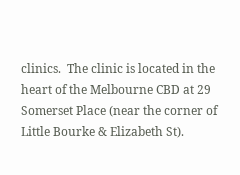clinics.  The clinic is located in the heart of the Melbourne CBD at 29 Somerset Place (near the corner of Little Bourke & Elizabeth St).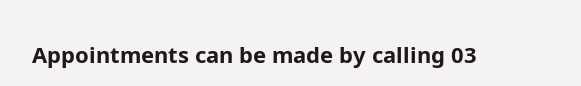Appointments can be made by calling 03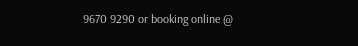9670 9290 or booking online @